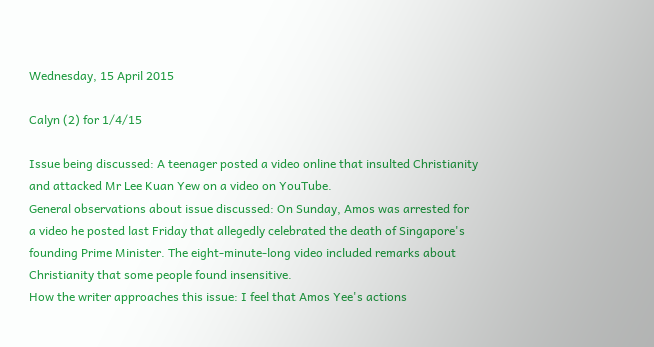Wednesday, 15 April 2015

Calyn (2) for 1/4/15

Issue being discussed: A teenager posted a video online that insulted Christianity and attacked Mr Lee Kuan Yew on a video on YouTube.
General observations about issue discussed: On Sunday, Amos was arrested for a video he posted last Friday that allegedly celebrated the death of Singapore's founding Prime Minister. The eight-minute-long video included remarks about Christianity that some people found insensitive.
How the writer approaches this issue: I feel that Amos Yee's actions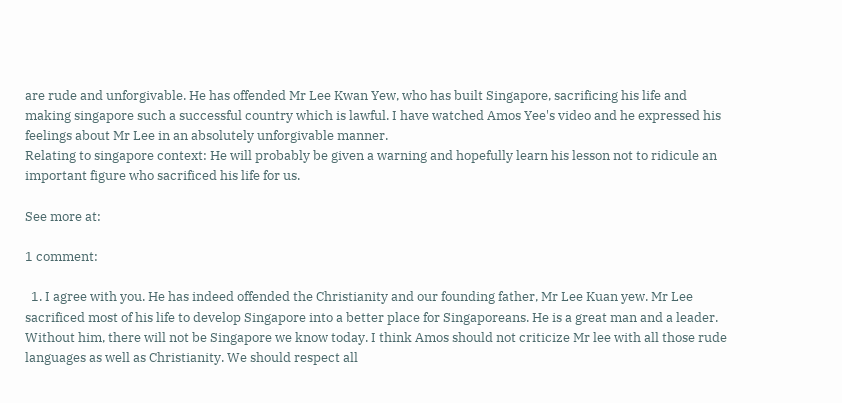are rude and unforgivable. He has offended Mr Lee Kwan Yew, who has built Singapore, sacrificing his life and making singapore such a successful country which is lawful. I have watched Amos Yee's video and he expressed his feelings about Mr Lee in an absolutely unforgivable manner.
Relating to singapore context: He will probably be given a warning and hopefully learn his lesson not to ridicule an important figure who sacrificed his life for us.

See more at:

1 comment:

  1. I agree with you. He has indeed offended the Christianity and our founding father, Mr Lee Kuan yew. Mr Lee sacrificed most of his life to develop Singapore into a better place for Singaporeans. He is a great man and a leader. Without him, there will not be Singapore we know today. I think Amos should not criticize Mr lee with all those rude languages as well as Christianity. We should respect all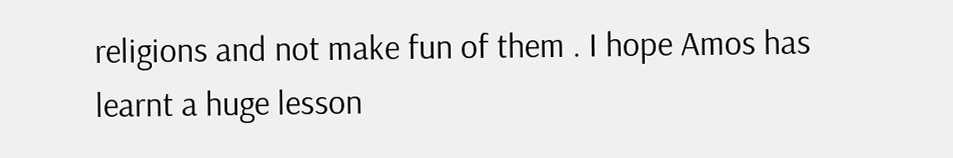religions and not make fun of them . I hope Amos has learnt a huge lesson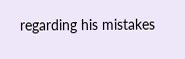regarding his mistakes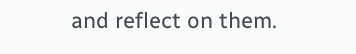and reflect on them.